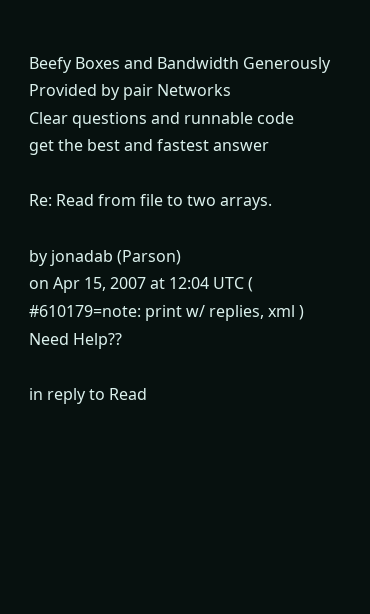Beefy Boxes and Bandwidth Generously Provided by pair Networks
Clear questions and runnable code
get the best and fastest answer

Re: Read from file to two arrays.

by jonadab (Parson)
on Apr 15, 2007 at 12:04 UTC ( #610179=note: print w/ replies, xml ) Need Help??

in reply to Read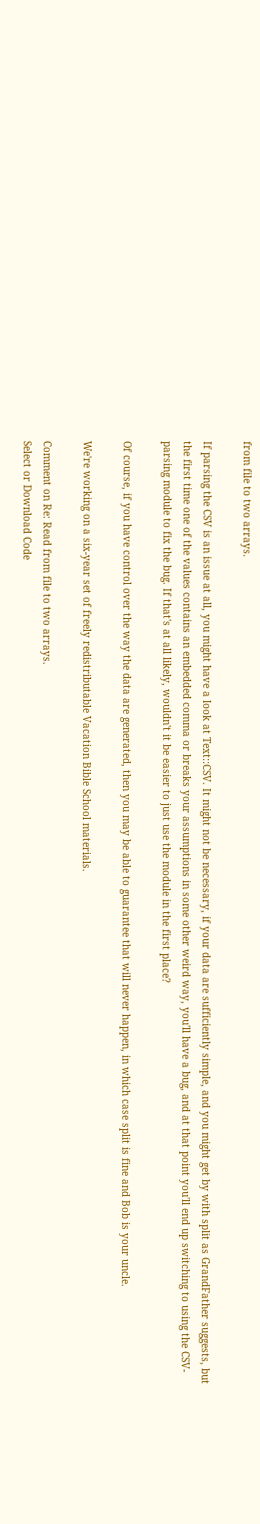from file to two arrays.

If parsing the CSV is an issue at all, you might have a look at Text::CSV. It might not be necessary, if your data are sufficiently simple, and you might get by with split as GrandFather suggests, but the first time one of the values contains an embedded comma or breaks your assumptions in some other weird way, you'll have a bug, and at that point you'll end up switching to using the CSV-parsing module to fix the bug. If that's at all likely, wouldn't it be easier to just use the module in the first place?

Of course, if you have control over the way the data are generated, then you may be able to guarantee that will never happen, in which case split is fine and Bob is your uncle.

We're working on a six-year set of freely redistributable Vacation Bible School materials.

Comment on Re: Read from file to two arrays.
Select or Download Code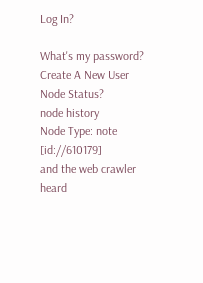Log In?

What's my password?
Create A New User
Node Status?
node history
Node Type: note [id://610179]
and the web crawler heard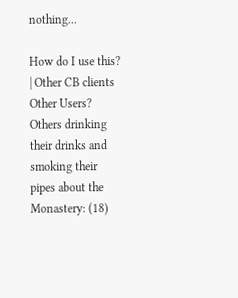nothing...

How do I use this? | Other CB clients
Other Users?
Others drinking their drinks and smoking their pipes about the Monastery: (18)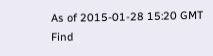As of 2015-01-28 15:20 GMT
Find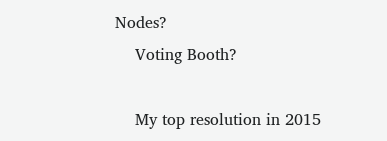Nodes?
    Voting Booth?

    My top resolution in 2015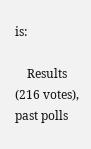is:

    Results (216 votes), past polls